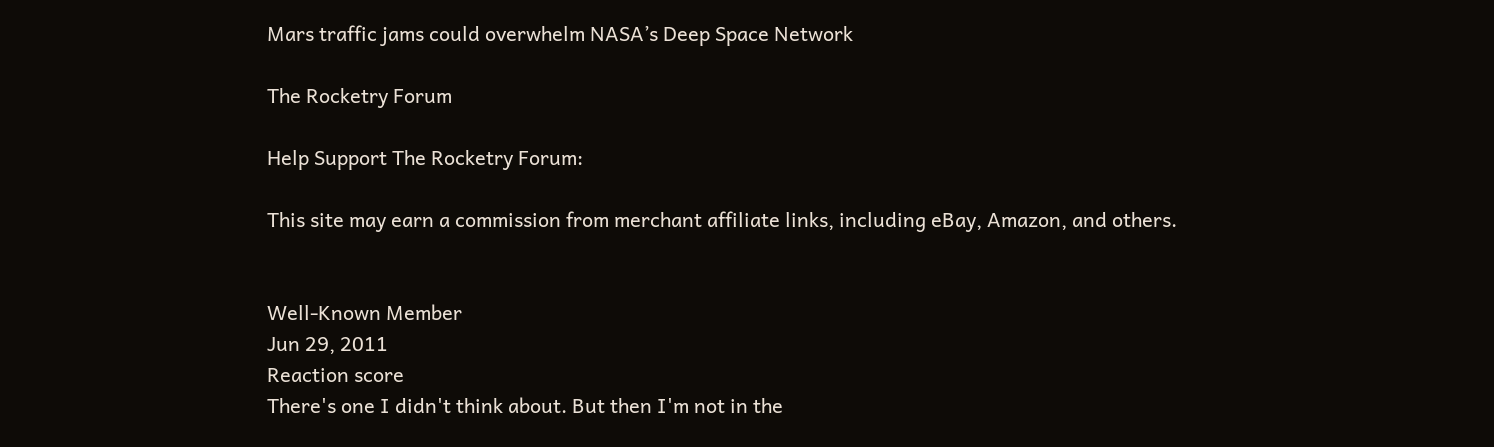Mars traffic jams could overwhelm NASA’s Deep Space Network

The Rocketry Forum

Help Support The Rocketry Forum:

This site may earn a commission from merchant affiliate links, including eBay, Amazon, and others.


Well-Known Member
Jun 29, 2011
Reaction score
There's one I didn't think about. But then I'm not in the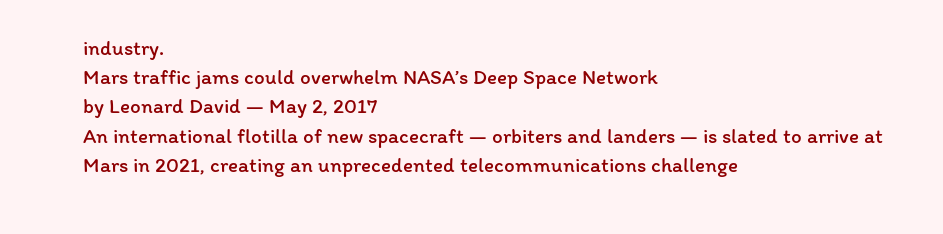industry.
Mars traffic jams could overwhelm NASA’s Deep Space Network
by Leonard David — May 2, 2017
An international flotilla of new spacecraft — orbiters and landers — is slated to arrive at Mars in 2021, creating an unprecedented telecommunications challenge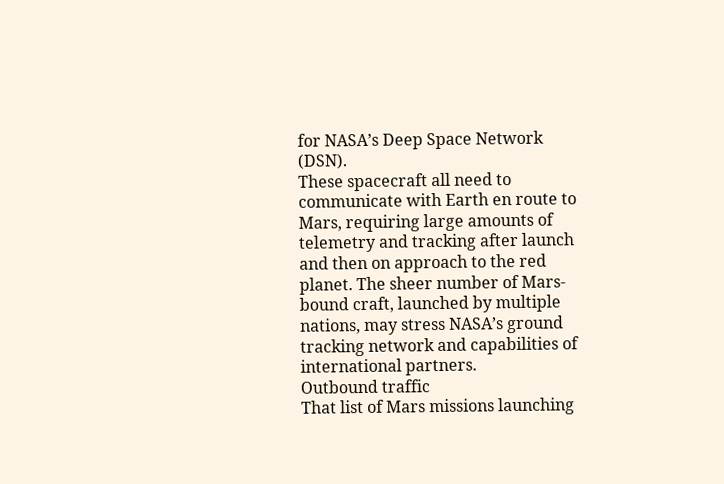for NASA’s Deep Space Network (DSN).
These spacecraft all need to communicate with Earth en route to Mars, requiring large amounts of telemetry and tracking after launch and then on approach to the red planet. The sheer number of Mars-bound craft, launched by multiple nations, may stress NASA’s ground tracking network and capabilities of international partners.
Outbound traffic
That list of Mars missions launching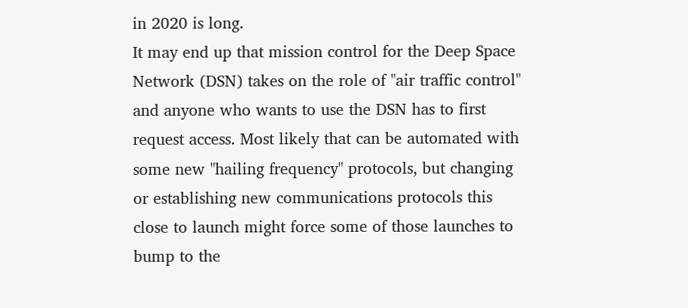in 2020 is long.
It may end up that mission control for the Deep Space Network (DSN) takes on the role of "air traffic control" and anyone who wants to use the DSN has to first request access. Most likely that can be automated with some new "hailing frequency" protocols, but changing or establishing new communications protocols this close to launch might force some of those launches to bump to the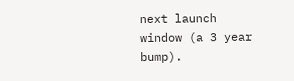next launch window (a 3 year bump).